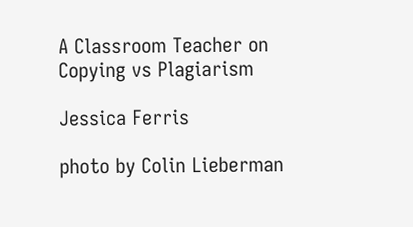A Classroom Teacher on Copying vs Plagiarism

Jessica Ferris

photo by Colin Lieberman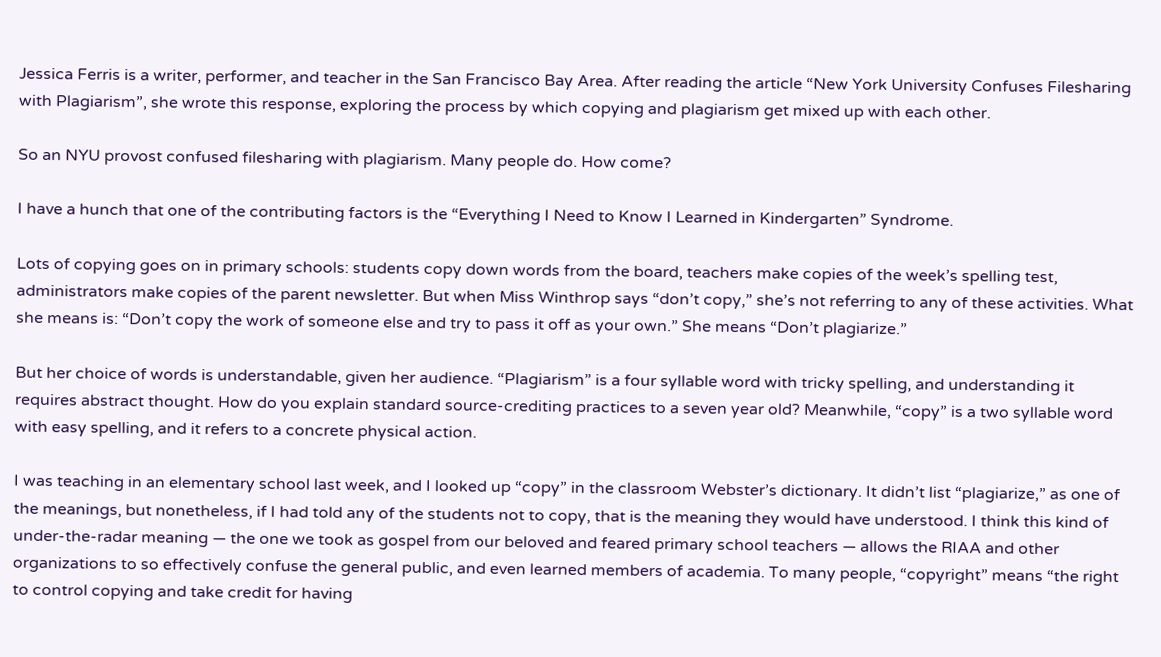Jessica Ferris is a writer, performer, and teacher in the San Francisco Bay Area. After reading the article “New York University Confuses Filesharing with Plagiarism”, she wrote this response, exploring the process by which copying and plagiarism get mixed up with each other.

So an NYU provost confused filesharing with plagiarism. Many people do. How come?

I have a hunch that one of the contributing factors is the “Everything I Need to Know I Learned in Kindergarten” Syndrome.

Lots of copying goes on in primary schools: students copy down words from the board, teachers make copies of the week’s spelling test, administrators make copies of the parent newsletter. But when Miss Winthrop says “don’t copy,” she’s not referring to any of these activities. What she means is: “Don’t copy the work of someone else and try to pass it off as your own.” She means “Don’t plagiarize.”

But her choice of words is understandable, given her audience. “Plagiarism” is a four syllable word with tricky spelling, and understanding it requires abstract thought. How do you explain standard source-crediting practices to a seven year old? Meanwhile, “copy” is a two syllable word with easy spelling, and it refers to a concrete physical action.

I was teaching in an elementary school last week, and I looked up “copy” in the classroom Webster’s dictionary. It didn’t list “plagiarize,” as one of the meanings, but nonetheless, if I had told any of the students not to copy, that is the meaning they would have understood. I think this kind of under-the-radar meaning — the one we took as gospel from our beloved and feared primary school teachers — allows the RIAA and other organizations to so effectively confuse the general public, and even learned members of academia. To many people, “copyright” means “the right to control copying and take credit for having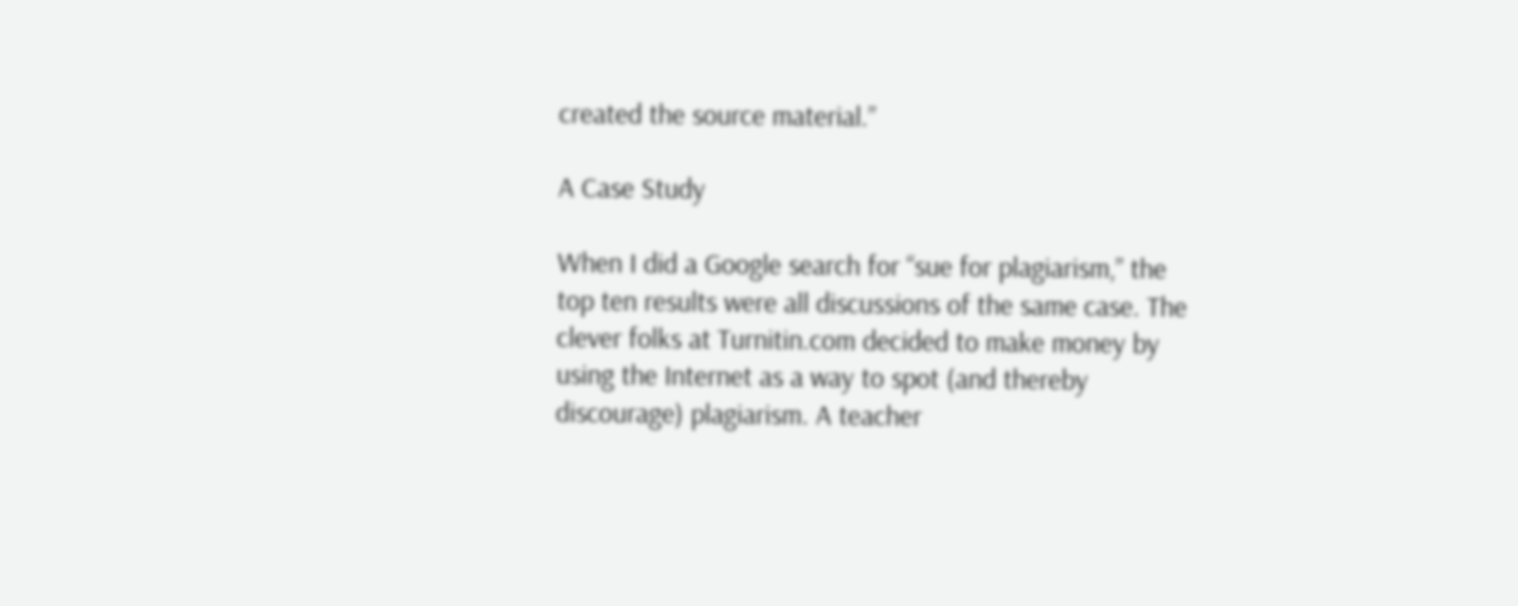created the source material.”

A Case Study

When I did a Google search for “sue for plagiarism,” the top ten results were all discussions of the same case. The clever folks at Turnitin.com decided to make money by using the Internet as a way to spot (and thereby discourage) plagiarism. A teacher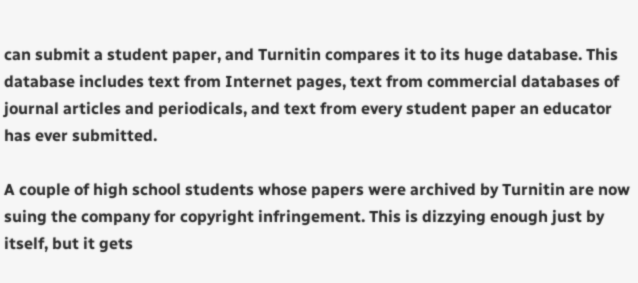can submit a student paper, and Turnitin compares it to its huge database. This database includes text from Internet pages, text from commercial databases of journal articles and periodicals, and text from every student paper an educator has ever submitted.

A couple of high school students whose papers were archived by Turnitin are now suing the company for copyright infringement. This is dizzying enough just by itself, but it gets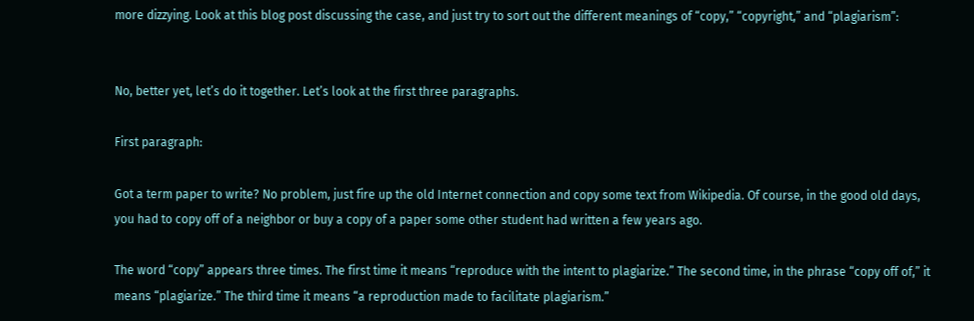more dizzying. Look at this blog post discussing the case, and just try to sort out the different meanings of “copy,” “copyright,” and “plagiarism”:


No, better yet, let’s do it together. Let’s look at the first three paragraphs.

First paragraph:

Got a term paper to write? No problem, just fire up the old Internet connection and copy some text from Wikipedia. Of course, in the good old days, you had to copy off of a neighbor or buy a copy of a paper some other student had written a few years ago.

The word “copy” appears three times. The first time it means “reproduce with the intent to plagiarize.” The second time, in the phrase “copy off of,” it means “plagiarize.” The third time it means “a reproduction made to facilitate plagiarism.”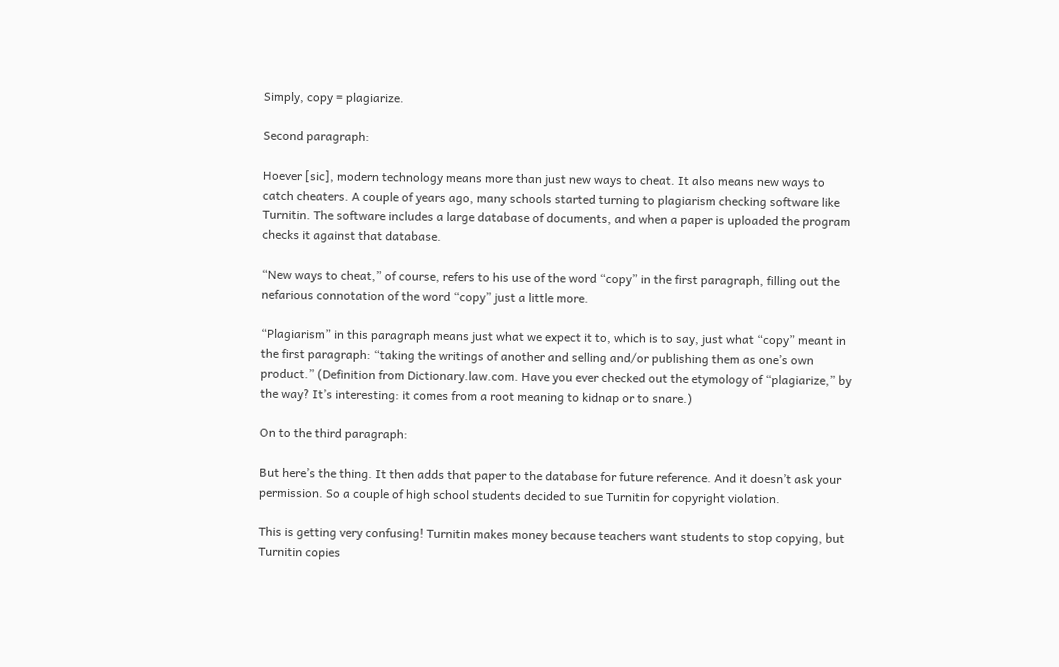Simply, copy = plagiarize.

Second paragraph:

Hoever [sic], modern technology means more than just new ways to cheat. It also means new ways to catch cheaters. A couple of years ago, many schools started turning to plagiarism checking software like Turnitin. The software includes a large database of documents, and when a paper is uploaded the program checks it against that database.

“New ways to cheat,” of course, refers to his use of the word “copy” in the first paragraph, filling out the nefarious connotation of the word “copy” just a little more.

“Plagiarism” in this paragraph means just what we expect it to, which is to say, just what “copy” meant in the first paragraph: “taking the writings of another and selling and/or publishing them as one’s own product.” (Definition from Dictionary.law.com. Have you ever checked out the etymology of “plagiarize,” by the way? It’s interesting: it comes from a root meaning to kidnap or to snare.)

On to the third paragraph:

But here’s the thing. It then adds that paper to the database for future reference. And it doesn’t ask your permission. So a couple of high school students decided to sue Turnitin for copyright violation.

This is getting very confusing! Turnitin makes money because teachers want students to stop copying, but Turnitin copies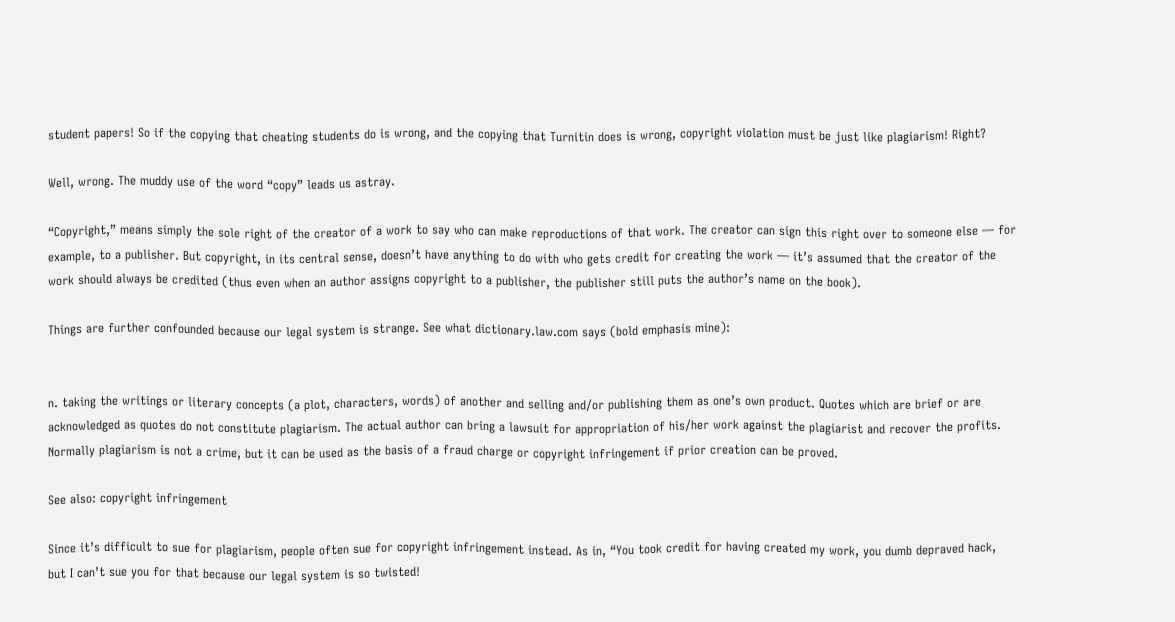student papers! So if the copying that cheating students do is wrong, and the copying that Turnitin does is wrong, copyright violation must be just like plagiarism! Right?

Well, wrong. The muddy use of the word “copy” leads us astray.

“Copyright,” means simply the sole right of the creator of a work to say who can make reproductions of that work. The creator can sign this right over to someone else — for example, to a publisher. But copyright, in its central sense, doesn’t have anything to do with who gets credit for creating the work — it’s assumed that the creator of the work should always be credited (thus even when an author assigns copyright to a publisher, the publisher still puts the author’s name on the book).

Things are further confounded because our legal system is strange. See what dictionary.law.com says (bold emphasis mine):


n. taking the writings or literary concepts (a plot, characters, words) of another and selling and/or publishing them as one’s own product. Quotes which are brief or are acknowledged as quotes do not constitute plagiarism. The actual author can bring a lawsuit for appropriation of his/her work against the plagiarist and recover the profits. Normally plagiarism is not a crime, but it can be used as the basis of a fraud charge or copyright infringement if prior creation can be proved.

See also: copyright infringement

Since it’s difficult to sue for plagiarism, people often sue for copyright infringement instead. As in, “You took credit for having created my work, you dumb depraved hack, but I can’t sue you for that because our legal system is so twisted!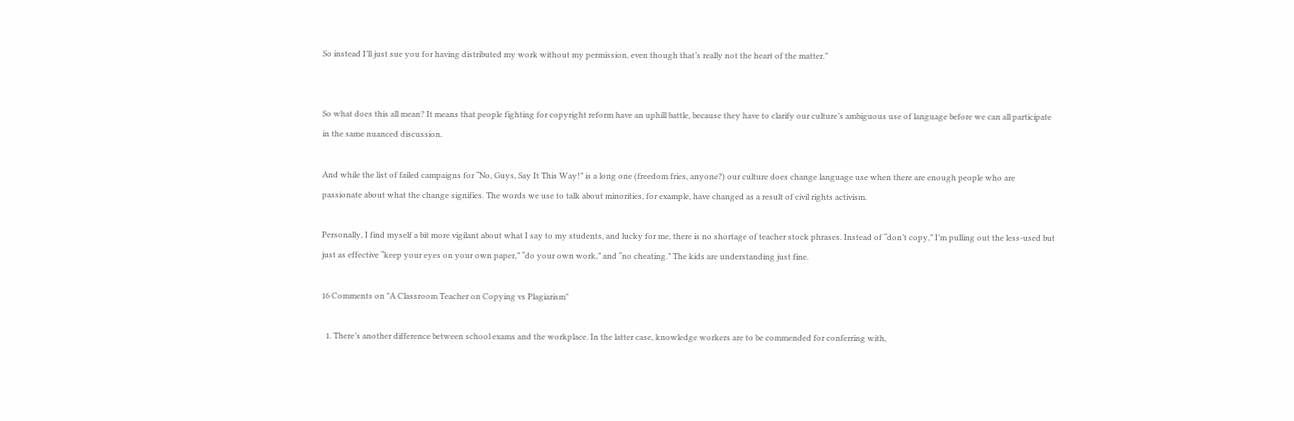So instead I’ll just sue you for having distributed my work without my permission, even though that’s really not the heart of the matter.”


So what does this all mean? It means that people fighting for copyright reform have an uphill battle, because they have to clarify our culture’s ambiguous use of language before we can all participate in the same nuanced discussion.

And while the list of failed campaigns for “No, Guys, Say It This Way!” is a long one (freedom fries, anyone?) our culture does change language use when there are enough people who are passionate about what the change signifies. The words we use to talk about minorities, for example, have changed as a result of civil rights activism.

Personally, I find myself a bit more vigilant about what I say to my students, and lucky for me, there is no shortage of teacher stock phrases. Instead of “don’t copy,” I’m pulling out the less-used but just as effective “keep your eyes on your own paper,” “do your own work,” and “no cheating.” The kids are understanding just fine.

16 Comments on "A Classroom Teacher on Copying vs Plagiarism"

  1. There’s another difference between school exams and the workplace. In the latter case, knowledge workers are to be commended for conferring with,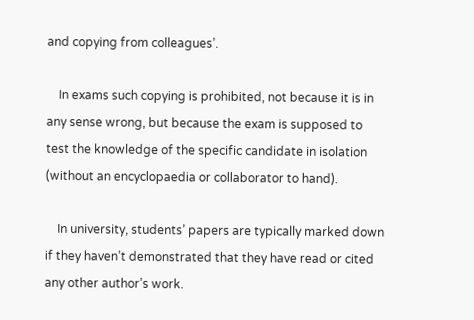and copying from colleagues’.

    In exams such copying is prohibited, not because it is in any sense wrong, but because the exam is supposed to test the knowledge of the specific candidate in isolation (without an encyclopaedia or collaborator to hand).

    In university, students’ papers are typically marked down if they haven’t demonstrated that they have read or cited any other author’s work.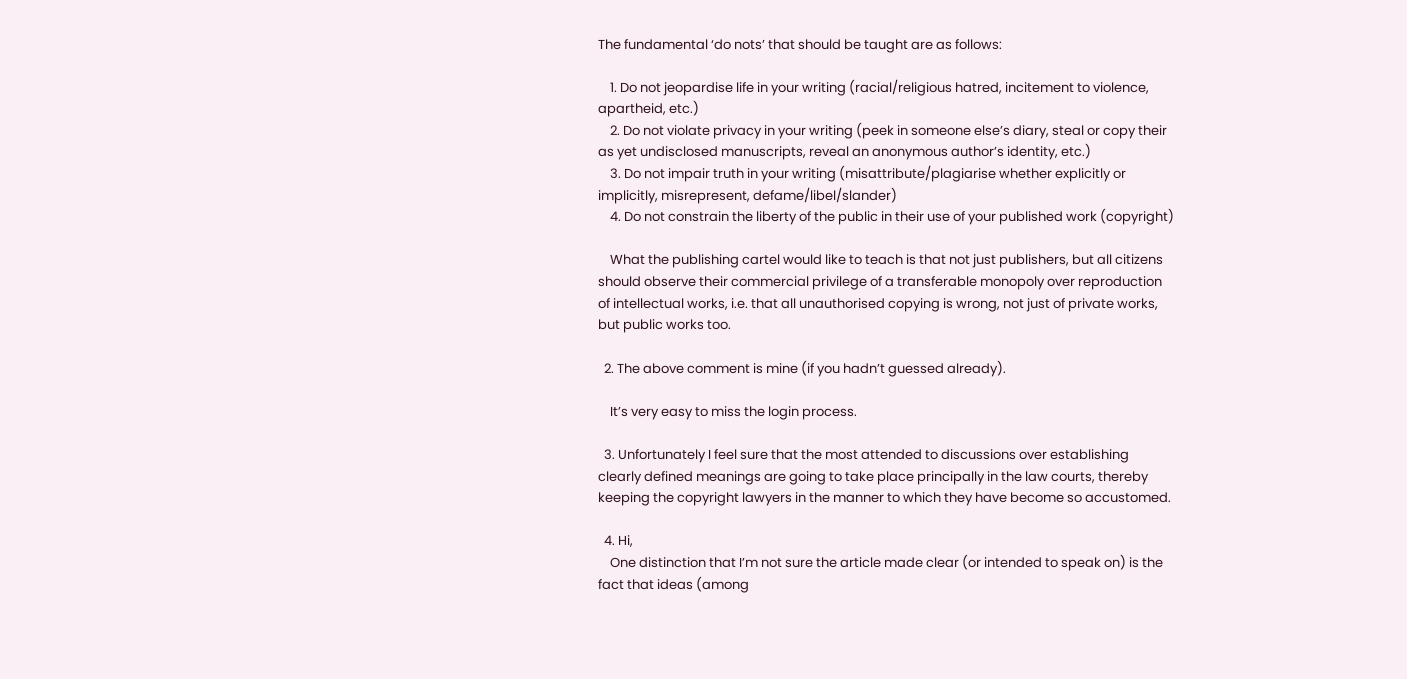The fundamental ‘do nots’ that should be taught are as follows:

    1. Do not jeopardise life in your writing (racial/religious hatred, incitement to violence, apartheid, etc.)
    2. Do not violate privacy in your writing (peek in someone else’s diary, steal or copy their as yet undisclosed manuscripts, reveal an anonymous author’s identity, etc.)
    3. Do not impair truth in your writing (misattribute/plagiarise whether explicitly or implicitly, misrepresent, defame/libel/slander)
    4. Do not constrain the liberty of the public in their use of your published work (copyright)

    What the publishing cartel would like to teach is that not just publishers, but all citizens should observe their commercial privilege of a transferable monopoly over reproduction of intellectual works, i.e. that all unauthorised copying is wrong, not just of private works, but public works too.

  2. The above comment is mine (if you hadn’t guessed already).

    It’s very easy to miss the login process.

  3. Unfortunately I feel sure that the most attended to discussions over establishing clearly defined meanings are going to take place principally in the law courts, thereby keeping the copyright lawyers in the manner to which they have become so accustomed.

  4. Hi,
    One distinction that I’m not sure the article made clear (or intended to speak on) is the fact that ideas (among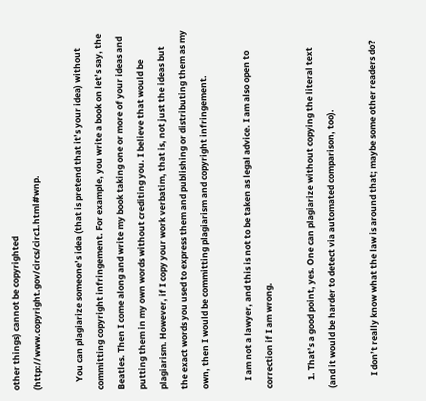other things) cannot be copyrighted (http://www.copyright.gov/circs/circ1.html#wnp.

    You can plagiarize someone’s idea (that is pretend that it’s your idea) without committing copyright infringement. For example, you write a book on let’s say, the Beatles. Then I come along and write my book taking one or more of your ideas and putting them in my own words without crediting you. I believe that would be plagiarism. However, if I copy your work verbatim, that is, not just the ideas but the exact words you used to express them and publishing or distributing them as my own, then I would be committing plagiarism and copyright infringement.

    I am not a lawyer, and this is not to be taken as legal advice. I am also open to correction if I am wrong.

    1. That’s a good point, yes. One can plagiarize without copying the literal text (and it would be harder to detect via automated comparison, too).

      I don’t really know what the law is around that; maybe some other readers do?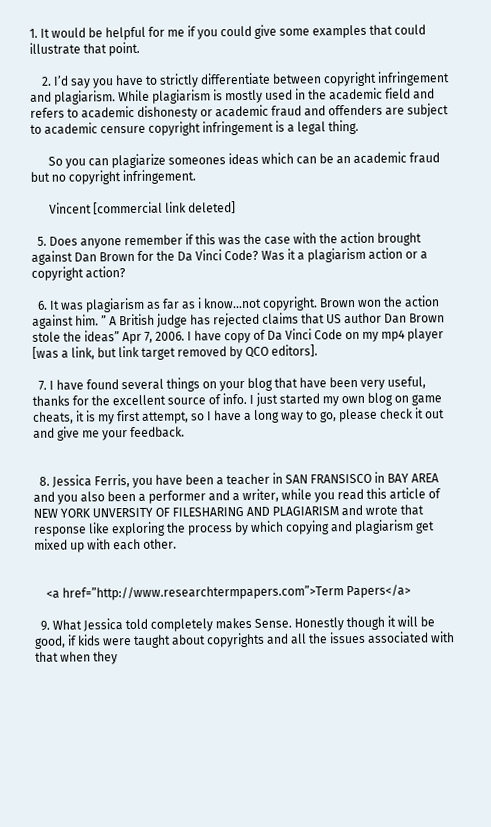1. It would be helpful for me if you could give some examples that could illustrate that point.

    2. I’d say you have to strictly differentiate between copyright infringement and plagiarism. While plagiarism is mostly used in the academic field and refers to academic dishonesty or academic fraud and offenders are subject to academic censure copyright infringement is a legal thing.

      So you can plagiarize someones ideas which can be an academic fraud but no copyright infringement.

      Vincent [commercial link deleted]

  5. Does anyone remember if this was the case with the action brought against Dan Brown for the Da Vinci Code? Was it a plagiarism action or a copyright action?

  6. It was plagiarism as far as i know…not copyright. Brown won the action against him. ” A British judge has rejected claims that US author Dan Brown stole the ideas” Apr 7, 2006. I have copy of Da Vinci Code on my mp4 player [was a link, but link target removed by QCO editors].

  7. I have found several things on your blog that have been very useful, thanks for the excellent source of info. I just started my own blog on game cheats, it is my first attempt, so I have a long way to go, please check it out and give me your feedback.


  8. Jessica Ferris, you have been a teacher in SAN FRANSISCO in BAY AREA and you also been a performer and a writer, while you read this article of NEW YORK UNVERSITY OF FILESHARING AND PLAGIARISM and wrote that response like exploring the process by which copying and plagiarism get mixed up with each other.


    <a href=”http://www.researchtermpapers.com”>Term Papers</a>

  9. What Jessica told completely makes Sense. Honestly though it will be good, if kids were taught about copyrights and all the issues associated with that when they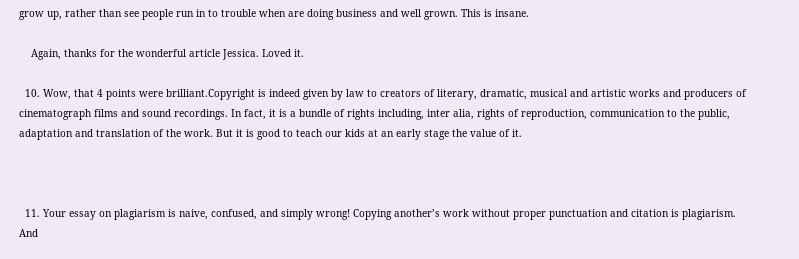grow up, rather than see people run in to trouble when are doing business and well grown. This is insane.

    Again, thanks for the wonderful article Jessica. Loved it.

  10. Wow, that 4 points were brilliant.Copyright is indeed given by law to creators of literary, dramatic, musical and artistic works and producers of cinematograph films and sound recordings. In fact, it is a bundle of rights including, inter alia, rights of reproduction, communication to the public, adaptation and translation of the work. But it is good to teach our kids at an early stage the value of it.



  11. Your essay on plagiarism is naive, confused, and simply wrong! Copying another’s work without proper punctuation and citation is plagiarism. And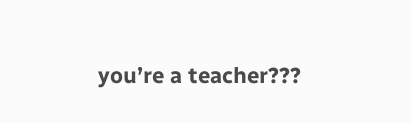you’re a teacher???